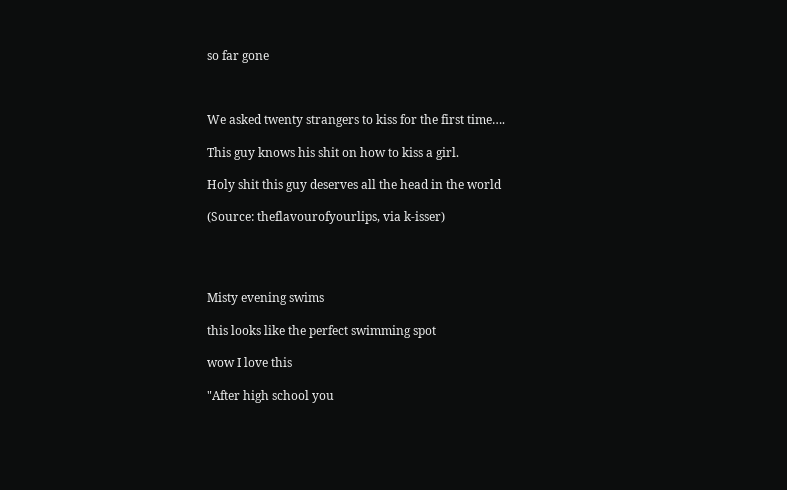so far gone



We asked twenty strangers to kiss for the first time….

This guy knows his shit on how to kiss a girl.

Holy shit this guy deserves all the head in the world

(Source: theflavourofyourlips, via k-isser)




Misty evening swims

this looks like the perfect swimming spot

wow I love this

"After high school you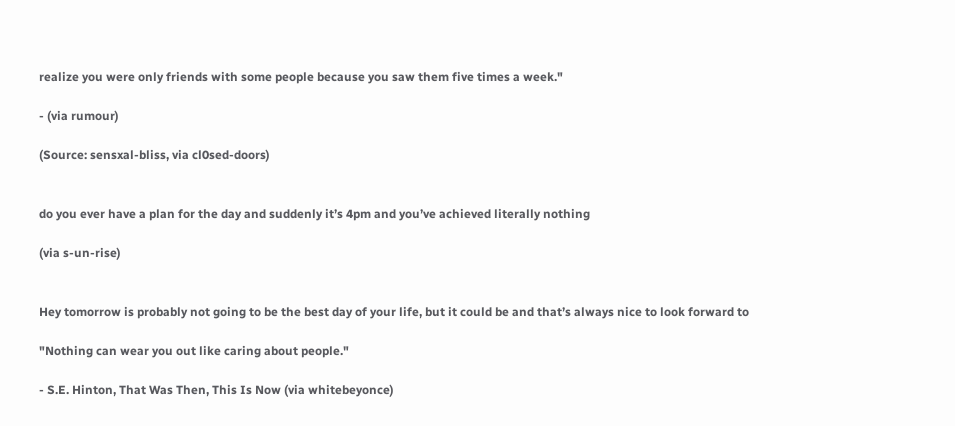realize you were only friends with some people because you saw them five times a week."

- (via rumour)

(Source: sensxal-bliss, via cl0sed-doors)


do you ever have a plan for the day and suddenly it’s 4pm and you’ve achieved literally nothing

(via s-un-rise)


Hey tomorrow is probably not going to be the best day of your life, but it could be and that’s always nice to look forward to

"Nothing can wear you out like caring about people."

- S.E. Hinton, That Was Then, This Is Now (via whitebeyonce)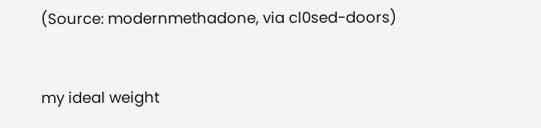(Source: modernmethadone, via cl0sed-doors)


my ideal weight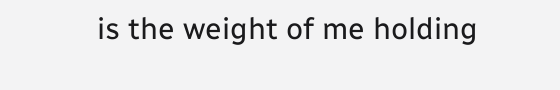is the weight of me holding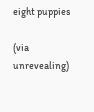eight puppies

(via unrevealing)